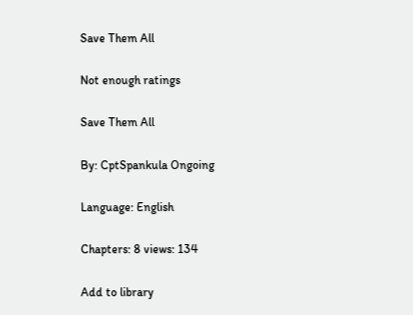Save Them All

Not enough ratings

Save Them All

By: CptSpankula Ongoing

Language: English

Chapters: 8 views: 134

Add to library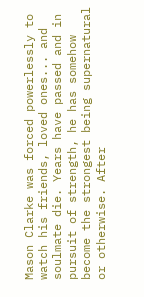Mason Clarke was forced powerlessly to watch his friends, loved ones... and soulmate die. Years have passed and in pursuit of strength, he has somehow become the strongest being supernatural or otherwise. After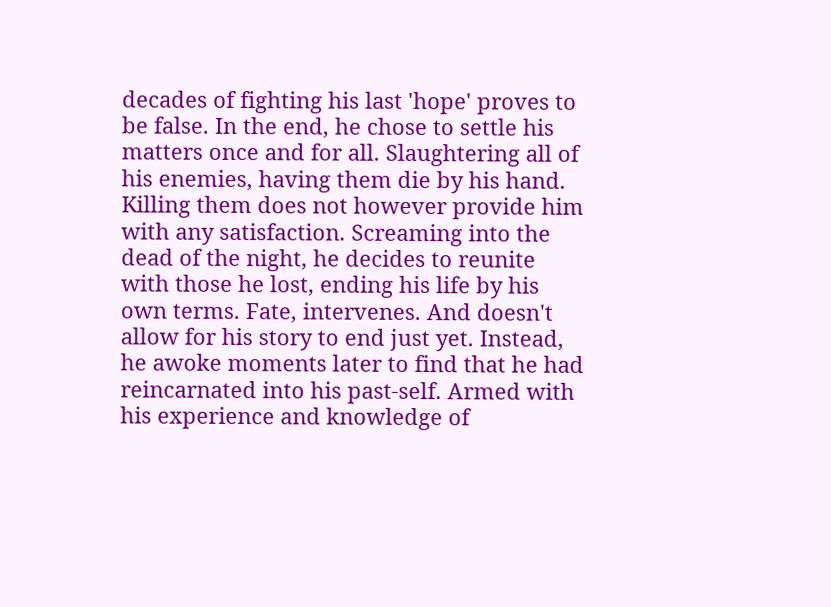decades of fighting his last 'hope' proves to be false. In the end, he chose to settle his matters once and for all. Slaughtering all of his enemies, having them die by his hand. Killing them does not however provide him with any satisfaction. Screaming into the dead of the night, he decides to reunite with those he lost, ending his life by his own terms. Fate, intervenes. And doesn't allow for his story to end just yet. Instead, he awoke moments later to find that he had reincarnated into his past-self. Armed with his experience and knowledge of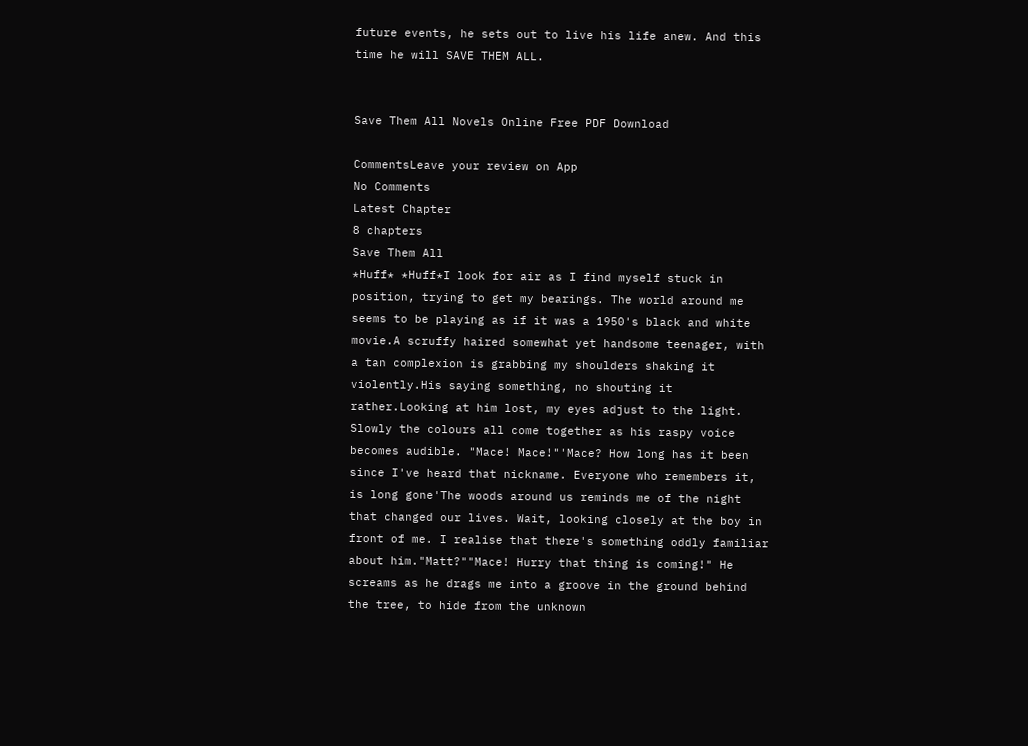future events, he sets out to live his life anew. And this time he will SAVE THEM ALL.


Save Them All Novels Online Free PDF Download

CommentsLeave your review on App
No Comments
Latest Chapter
8 chapters
Save Them All
*Huff* *Huff*I look for air as I find myself stuck in position, trying to get my bearings. The world around me seems to be playing as if it was a 1950's black and white movie.A scruffy haired somewhat yet handsome teenager, with a tan complexion is grabbing my shoulders shaking it violently.His saying something, no shouting it rather.Looking at him lost, my eyes adjust to the light. Slowly the colours all come together as his raspy voice becomes audible. "Mace! Mace!"'Mace? How long has it been since I've heard that nickname. Everyone who remembers it, is long gone'The woods around us reminds me of the night that changed our lives. Wait, looking closely at the boy in front of me. I realise that there's something oddly familiar about him."Matt?""Mace! Hurry that thing is coming!" He screams as he drags me into a groove in the ground behind the tree, to hide from the unknown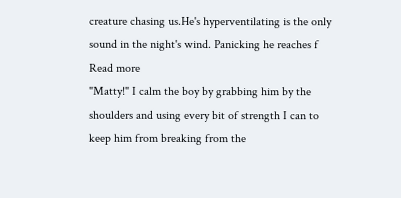creature chasing us.He's hyperventilating is the only sound in the night's wind. Panicking he reaches f
Read more
"Matty!" I calm the boy by grabbing him by the shoulders and using every bit of strength I can to keep him from breaking from the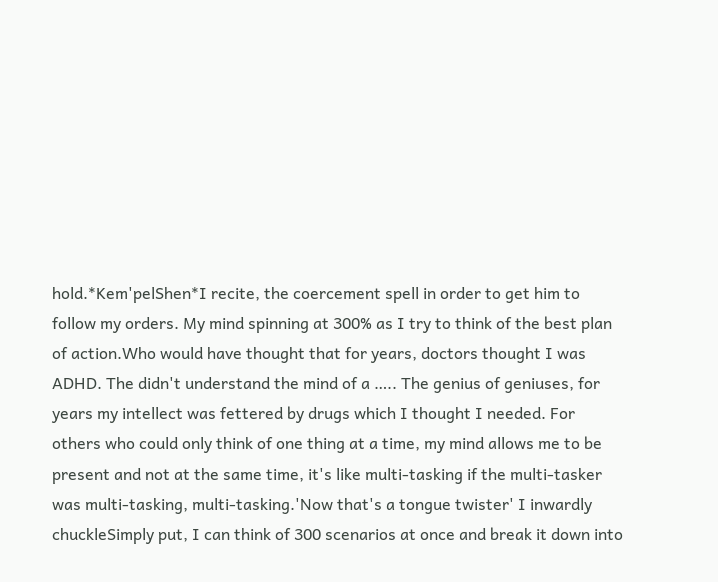hold.*Kem'pelShen*I recite, the coercement spell in order to get him to follow my orders. My mind spinning at 300% as I try to think of the best plan of action.Who would have thought that for years, doctors thought I was ADHD. The didn't understand the mind of a ….. The genius of geniuses, for years my intellect was fettered by drugs which I thought I needed. For others who could only think of one thing at a time, my mind allows me to be present and not at the same time, it's like multi-tasking if the multi-tasker was multi-tasking, multi-tasking.'Now that's a tongue twister' I inwardly chuckleSimply put, I can think of 300 scenarios at once and break it down into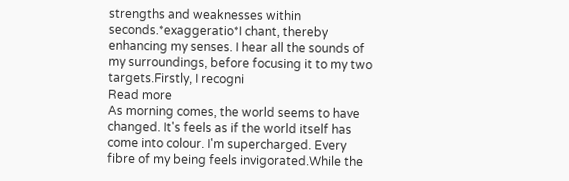strengths and weaknesses within seconds.*exaggeratio*I chant, thereby enhancing my senses. I hear all the sounds of my surroundings, before focusing it to my two targets.Firstly, I recogni
Read more
As morning comes, the world seems to have changed. It's feels as if the world itself has come into colour. I'm supercharged. Every fibre of my being feels invigorated.While the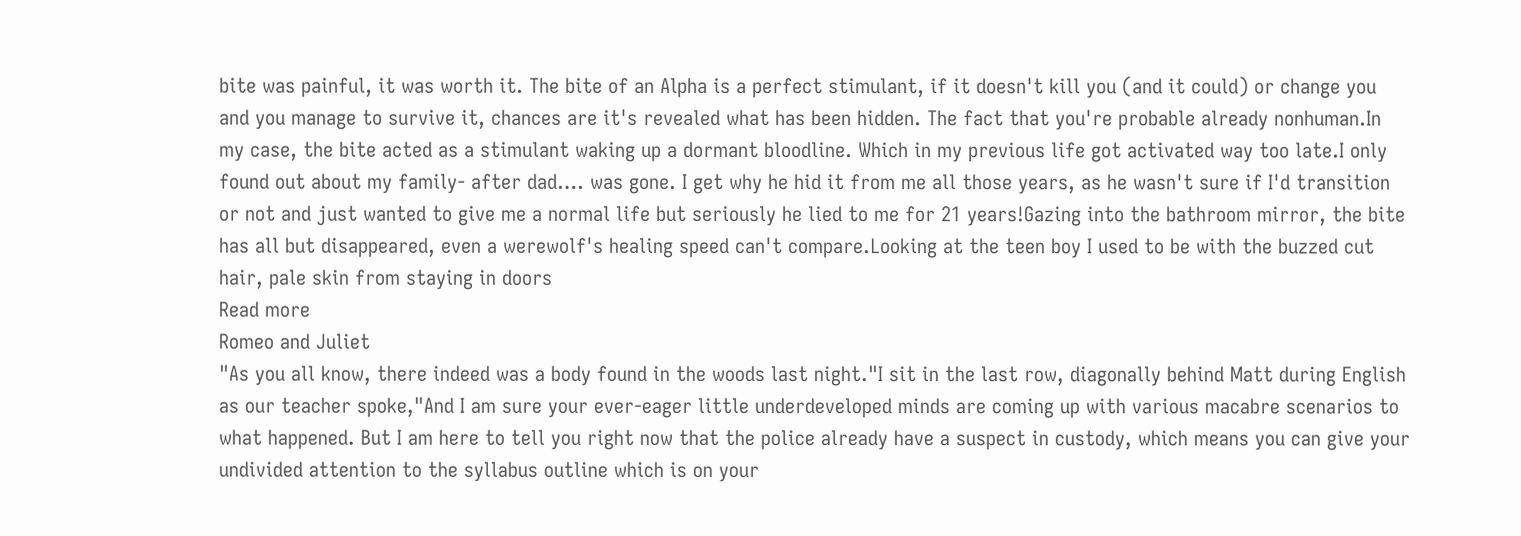bite was painful, it was worth it. The bite of an Alpha is a perfect stimulant, if it doesn't kill you (and it could) or change you and you manage to survive it, chances are it's revealed what has been hidden. The fact that you're probable already nonhuman.In my case, the bite acted as a stimulant waking up a dormant bloodline. Which in my previous life got activated way too late.I only found out about my family- after dad…. was gone. I get why he hid it from me all those years, as he wasn't sure if I'd transition or not and just wanted to give me a normal life but seriously he lied to me for 21 years!Gazing into the bathroom mirror, the bite has all but disappeared, even a werewolf's healing speed can't compare.Looking at the teen boy I used to be with the buzzed cut hair, pale skin from staying in doors
Read more
Romeo and Juliet
"As you all know, there indeed was a body found in the woods last night."I sit in the last row, diagonally behind Matt during English as our teacher spoke,"And I am sure your ever-eager little underdeveloped minds are coming up with various macabre scenarios to what happened. But I am here to tell you right now that the police already have a suspect in custody, which means you can give your undivided attention to the syllabus outline which is on your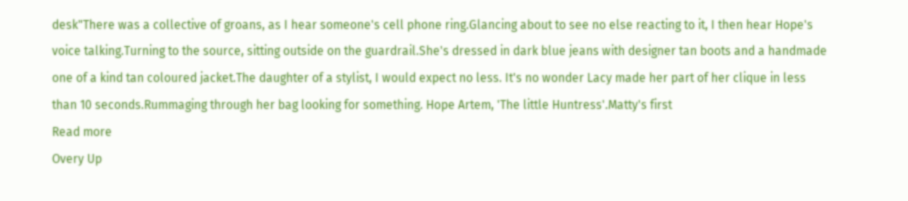desk"There was a collective of groans, as I hear someone's cell phone ring.Glancing about to see no else reacting to it, I then hear Hope's voice talking.Turning to the source, sitting outside on the guardrail.She's dressed in dark blue jeans with designer tan boots and a handmade one of a kind tan coloured jacket.The daughter of a stylist, I would expect no less. It's no wonder Lacy made her part of her clique in less than 10 seconds.Rummaging through her bag looking for something. Hope Artem, 'The little Huntress'.Matty's first
Read more
Overy Up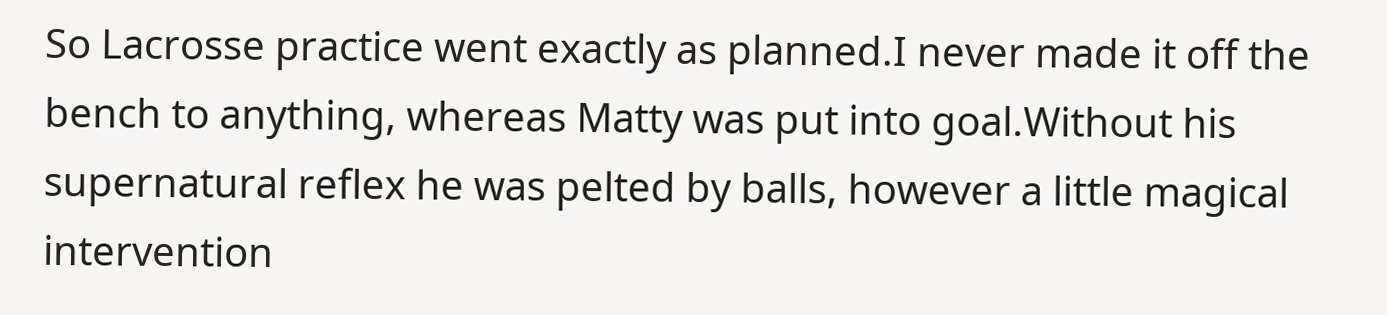So Lacrosse practice went exactly as planned.I never made it off the bench to anything, whereas Matty was put into goal.Without his supernatural reflex he was pelted by balls, however a little magical intervention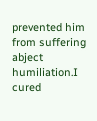prevented him from suffering abject humiliation.I cured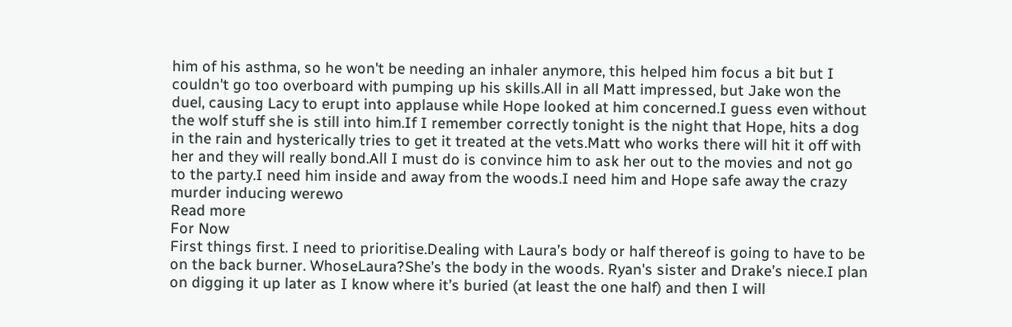him of his asthma, so he won't be needing an inhaler anymore, this helped him focus a bit but I couldn't go too overboard with pumping up his skills.All in all Matt impressed, but Jake won the duel, causing Lacy to erupt into applause while Hope looked at him concerned.I guess even without the wolf stuff she is still into him.If I remember correctly tonight is the night that Hope, hits a dog in the rain and hysterically tries to get it treated at the vets.Matt who works there will hit it off with her and they will really bond.All I must do is convince him to ask her out to the movies and not go to the party.I need him inside and away from the woods.I need him and Hope safe away the crazy murder inducing werewo
Read more
For Now
First things first. I need to prioritise.Dealing with Laura’s body or half thereof is going to have to be on the back burner. WhoseLaura?She’s the body in the woods. Ryan's sister and Drake’s niece.I plan on digging it up later as I know where it’s buried (at least the one half) and then I will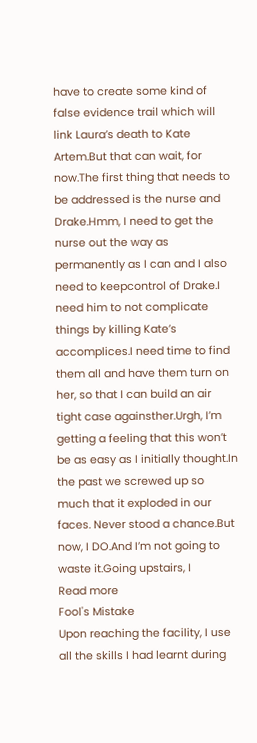have to create some kind of false evidence trail which will link Laura’s death to Kate Artem.But that can wait, for now.The first thing that needs to be addressed is the nurse and Drake.Hmm, I need to get the nurse out the way as permanently as I can and I also need to keepcontrol of Drake.I need him to not complicate things by killing Kate’s accomplices.I need time to find them all and have them turn on her, so that I can build an air tight case againsther.Urgh, I’m getting a feeling that this won’t be as easy as I initially thought.In the past we screwed up so much that it exploded in our faces. Never stood a chance.But now, I DO.And I’m not going to waste it.Going upstairs, I
Read more
Fool's Mistake
Upon reaching the facility, I use all the skills I had learnt during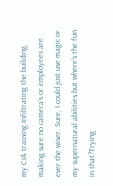my CIA training.Infiltrating the building, making sure no camera’s or employees are ever the wiser. Sure, I could just use magic or my supernatural abilities but where’s the fun in that?Trying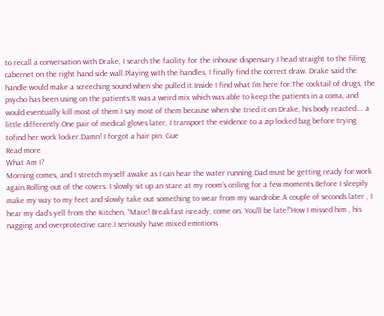to recall a conversation with Drake, I search the facility for the inhouse dispensary.I head straight to the filing cabernet on the right hand side wall.Playing with the handles, I finally find the correct draw. Drake said the handle would make a screeching sound when she pulled it.Inside I find what I’m here for.The cocktail of drugs, the psycho has been using on the patients.It was a weird mix which was able to keep the patients in a coma, and would eventually kill most of them.I say most of them because when she tried it on Drake, his body reacted…. a little differently.One pair of medical gloves later, I transport the evidence to a zip locked bag before trying tofind her work locker.Damn! I forgot a hair pin. Gue
Read more
What Am I?
Morning comes, and I stretch myself awake as I can hear the water running.Dad must be getting ready for work again.Rolling out of the covers. I slowly sit up an stare at my room’s ceiling for a few moments.Before I sleepily make my way to my feet and slowly take out something to wear from my wardrobe.A couple of seconds later , I hear my dad’s yell from the Kitchen, “Mace! Breakfast isready, come on. You’ll be late!”How I missed him , his nagging and overprotective care.I seriously have mixed emotions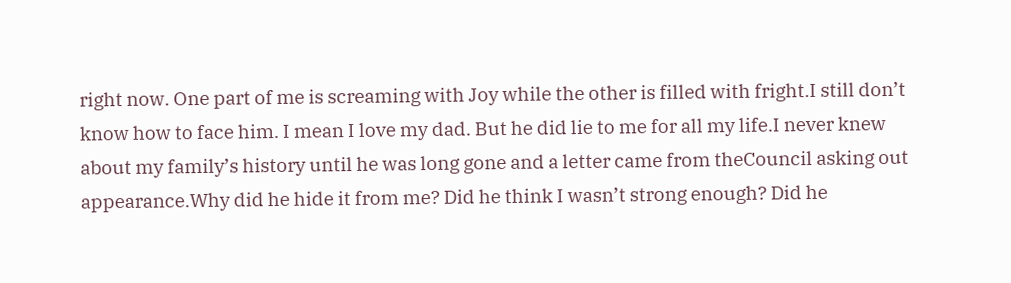right now. One part of me is screaming with Joy while the other is filled with fright.I still don’t know how to face him. I mean I love my dad. But he did lie to me for all my life.I never knew about my family’s history until he was long gone and a letter came from theCouncil asking out appearance.Why did he hide it from me? Did he think I wasn’t strong enough? Did he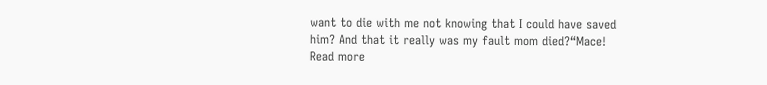want to die with me not knowing that I could have saved him? And that it really was my fault mom died?“Mace!
Read more